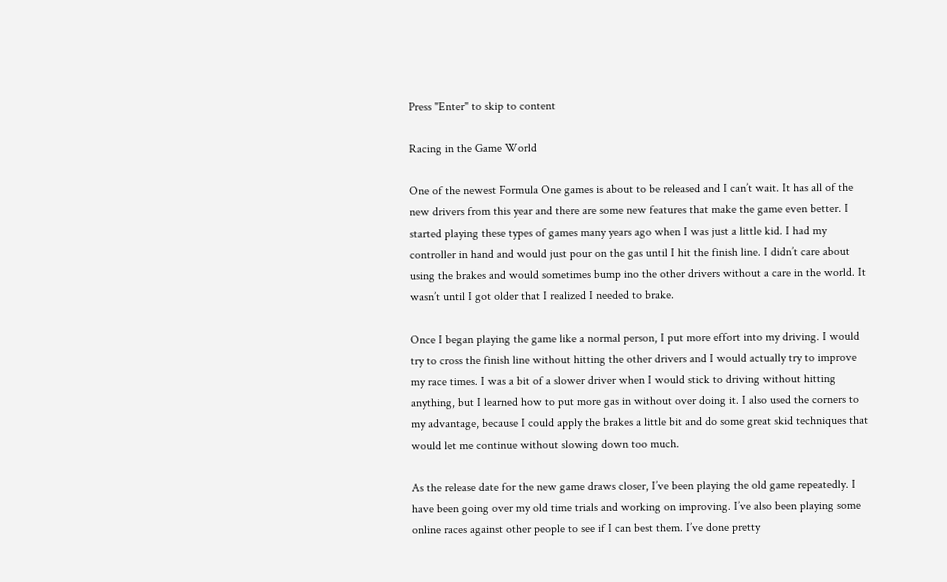Press "Enter" to skip to content

Racing in the Game World

One of the newest Formula One games is about to be released and I can’t wait. It has all of the new drivers from this year and there are some new features that make the game even better. I started playing these types of games many years ago when I was just a little kid. I had my controller in hand and would just pour on the gas until I hit the finish line. I didn’t care about using the brakes and would sometimes bump ino the other drivers without a care in the world. It wasn’t until I got older that I realized I needed to brake.

Once I began playing the game like a normal person, I put more effort into my driving. I would try to cross the finish line without hitting the other drivers and I would actually try to improve my race times. I was a bit of a slower driver when I would stick to driving without hitting anything, but I learned how to put more gas in without over doing it. I also used the corners to my advantage, because I could apply the brakes a little bit and do some great skid techniques that would let me continue without slowing down too much.

As the release date for the new game draws closer, I’ve been playing the old game repeatedly. I have been going over my old time trials and working on improving. I’ve also been playing some online races against other people to see if I can best them. I’ve done pretty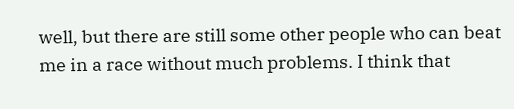well, but there are still some other people who can beat me in a race without much problems. I think that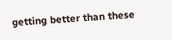getting better than these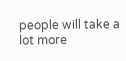people will take a lot more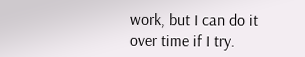work, but I can do it over time if I try.